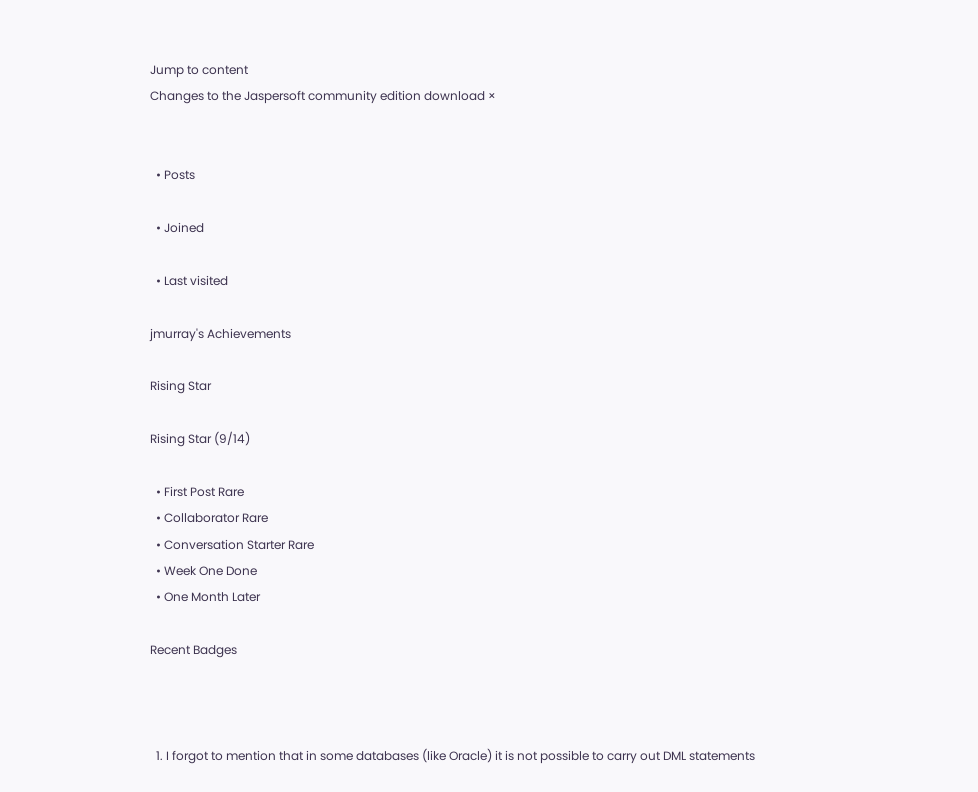Jump to content
Changes to the Jaspersoft community edition download ×


  • Posts

  • Joined

  • Last visited

jmurray's Achievements

Rising Star

Rising Star (9/14)

  • First Post Rare
  • Collaborator Rare
  • Conversation Starter Rare
  • Week One Done
  • One Month Later

Recent Badges



  1. I forgot to mention that in some databases (like Oracle) it is not possible to carry out DML statements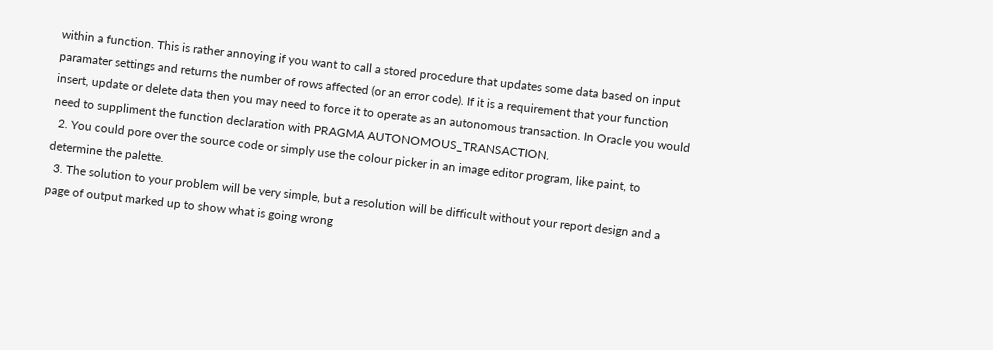within a function. This is rather annoying if you want to call a stored procedure that updates some data based on input paramater settings and returns the number of rows affected (or an error code). If it is a requirement that your function insert, update or delete data then you may need to force it to operate as an autonomous transaction. In Oracle you would need to suppliment the function declaration with PRAGMA AUTONOMOUS_TRANSACTION.
  2. You could pore over the source code or simply use the colour picker in an image editor program, like paint, to determine the palette.
  3. The solution to your problem will be very simple, but a resolution will be difficult without your report design and a page of output marked up to show what is going wrong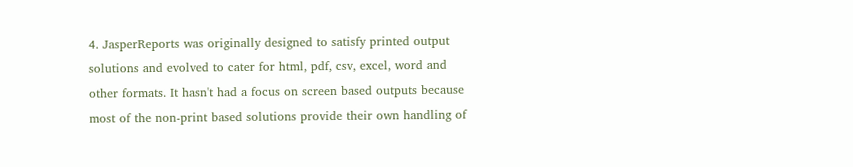4. JasperReports was originally designed to satisfy printed output solutions and evolved to cater for html, pdf, csv, excel, word and other formats. It hasn't had a focus on screen based outputs because most of the non-print based solutions provide their own handling of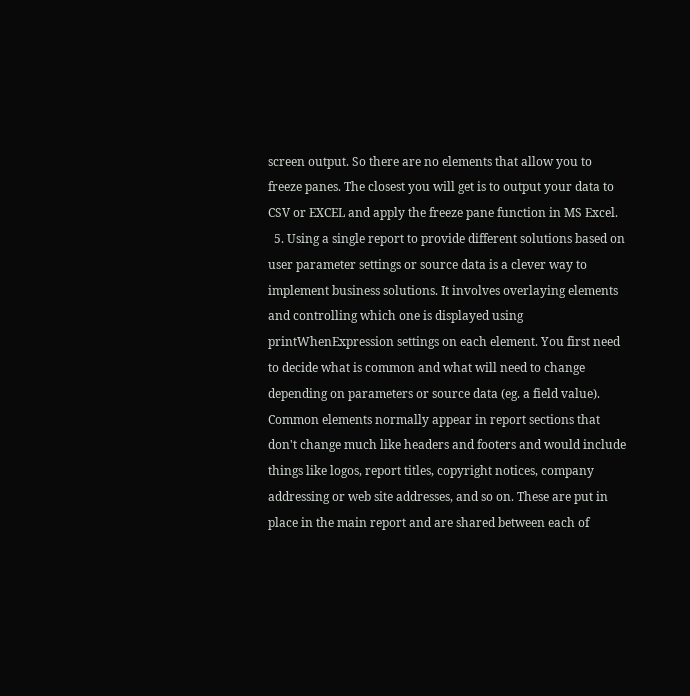screen output. So there are no elements that allow you to freeze panes. The closest you will get is to output your data to CSV or EXCEL and apply the freeze pane function in MS Excel.
  5. Using a single report to provide different solutions based on user parameter settings or source data is a clever way to implement business solutions. It involves overlaying elements and controlling which one is displayed using printWhenExpression settings on each element. You first need to decide what is common and what will need to change depending on parameters or source data (eg. a field value). Common elements normally appear in report sections that don't change much like headers and footers and would include things like logos, report titles, copyright notices, company addressing or web site addresses, and so on. These are put in place in the main report and are shared between each of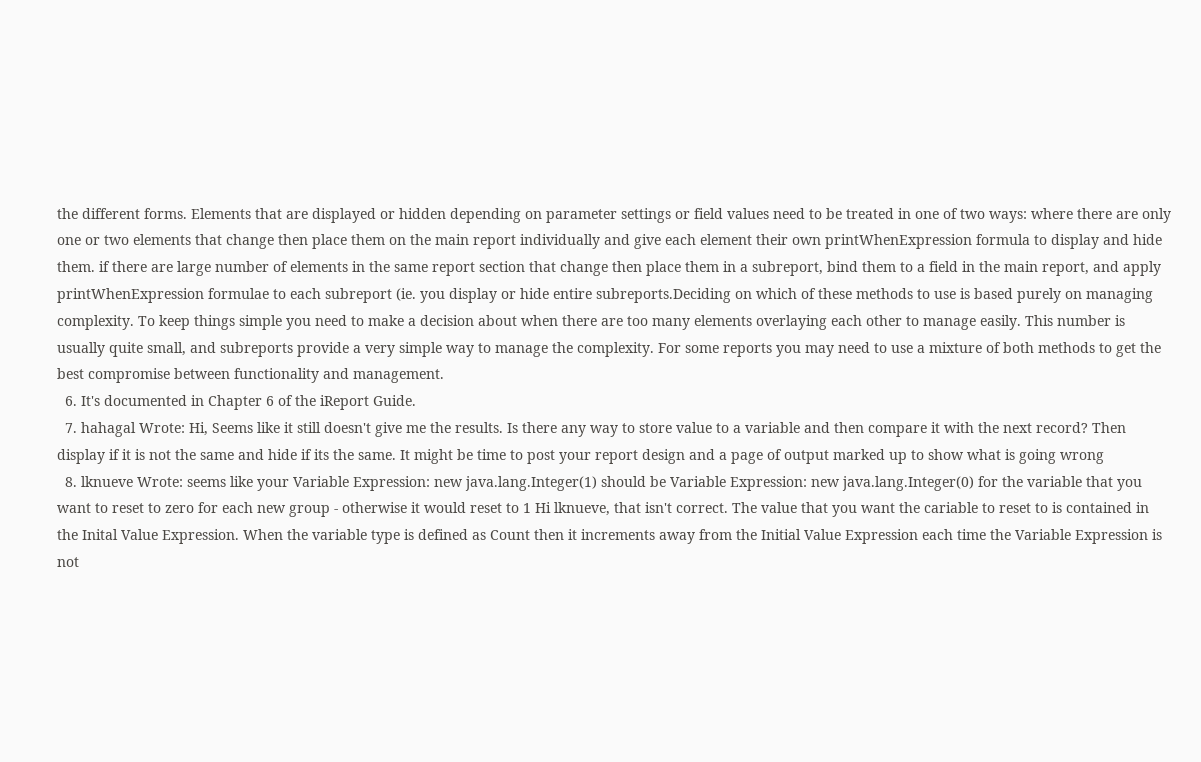the different forms. Elements that are displayed or hidden depending on parameter settings or field values need to be treated in one of two ways: where there are only one or two elements that change then place them on the main report individually and give each element their own printWhenExpression formula to display and hide them. if there are large number of elements in the same report section that change then place them in a subreport, bind them to a field in the main report, and apply printWhenExpression formulae to each subreport (ie. you display or hide entire subreports.Deciding on which of these methods to use is based purely on managing complexity. To keep things simple you need to make a decision about when there are too many elements overlaying each other to manage easily. This number is usually quite small, and subreports provide a very simple way to manage the complexity. For some reports you may need to use a mixture of both methods to get the best compromise between functionality and management.
  6. It's documented in Chapter 6 of the iReport Guide.
  7. hahagal Wrote: Hi, Seems like it still doesn't give me the results. Is there any way to store value to a variable and then compare it with the next record? Then display if it is not the same and hide if its the same. It might be time to post your report design and a page of output marked up to show what is going wrong
  8. lknueve Wrote: seems like your Variable Expression: new java.lang.Integer(1) should be Variable Expression: new java.lang.Integer(0) for the variable that you want to reset to zero for each new group - otherwise it would reset to 1 Hi lknueve, that isn't correct. The value that you want the cariable to reset to is contained in the Inital Value Expression. When the variable type is defined as Count then it increments away from the Initial Value Expression each time the Variable Expression is not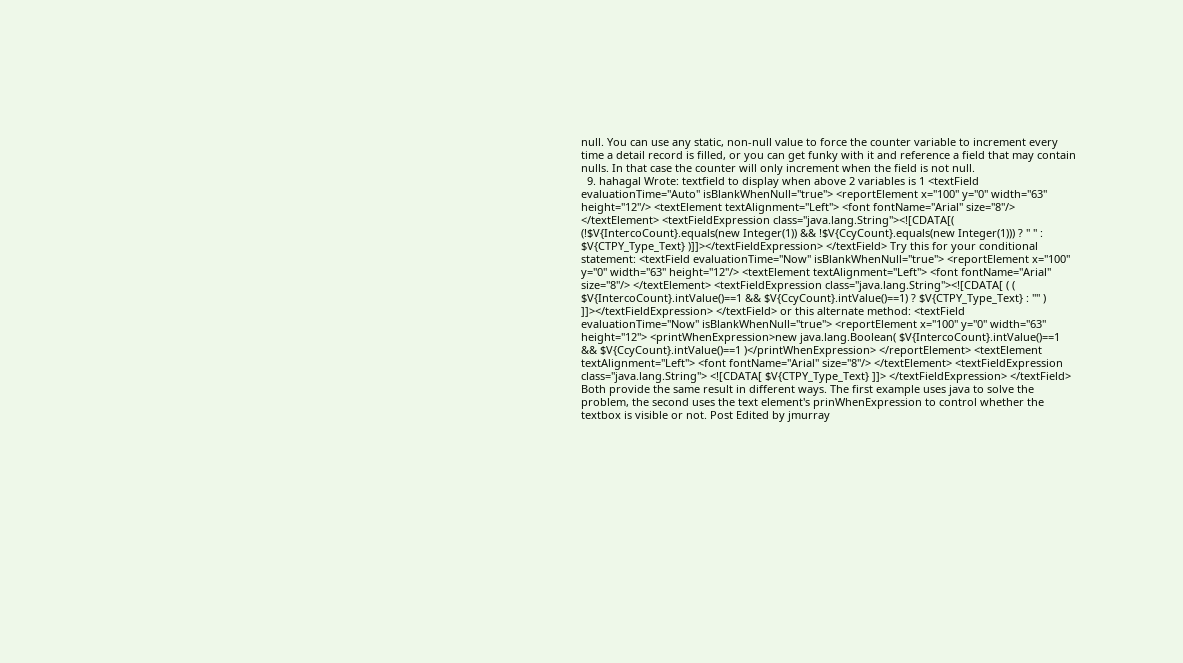null. You can use any static, non-null value to force the counter variable to increment every time a detail record is filled, or you can get funky with it and reference a field that may contain nulls. In that case the counter will only increment when the field is not null.
  9. hahagal Wrote: textfield to display when above 2 variables is 1 <textField evaluationTime="Auto" isBlankWhenNull="true"> <reportElement x="100" y="0" width="63" height="12"/> <textElement textAlignment="Left"> <font fontName="Arial" size="8"/> </textElement> <textFieldExpression class="java.lang.String"><![CDATA[( (!$V{IntercoCount}.equals(new Integer(1)) && !$V{CcyCount}.equals(new Integer(1))) ? " " : $V{CTPY_Type_Text} )]]></textFieldExpression> </textField> Try this for your conditional statement: <textField evaluationTime="Now" isBlankWhenNull="true"> <reportElement x="100" y="0" width="63" height="12"/> <textElement textAlignment="Left"> <font fontName="Arial" size="8"/> </textElement> <textFieldExpression class="java.lang.String"><![CDATA[ ( ( $V{IntercoCount}.intValue()==1 && $V{CcyCount}.intValue()==1) ? $V{CTPY_Type_Text} : "" ) ]]></textFieldExpression> </textField> or this alternate method: <textField evaluationTime="Now" isBlankWhenNull="true"> <reportElement x="100" y="0" width="63" height="12"> <printWhenExpression>new java.lang.Boolean( $V{IntercoCount}.intValue()==1 && $V{CcyCount}.intValue()==1 )</printWhenExpression> </reportElement> <textElement textAlignment="Left"> <font fontName="Arial" size="8"/> </textElement> <textFieldExpression class="java.lang.String"> <![CDATA[ $V{CTPY_Type_Text} ]]> </textFieldExpression> </textField> Both provide the same result in different ways. The first example uses java to solve the problem, the second uses the text element's prinWhenExpression to control whether the textbox is visible or not. Post Edited by jmurray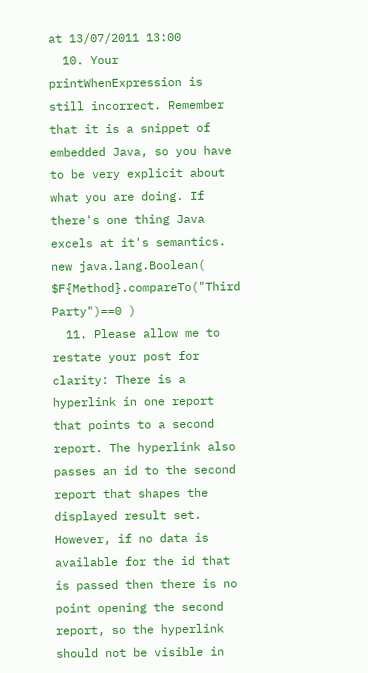at 13/07/2011 13:00
  10. Your printWhenExpression is still incorrect. Remember that it is a snippet of embedded Java, so you have to be very explicit about what you are doing. If there's one thing Java excels at it's semantics. new java.lang.Boolean( $F{Method}.compareTo("Third Party")==0 )
  11. Please allow me to restate your post for clarity: There is a hyperlink in one report that points to a second report. The hyperlink also passes an id to the second report that shapes the displayed result set. However, if no data is available for the id that is passed then there is no point opening the second report, so the hyperlink should not be visible in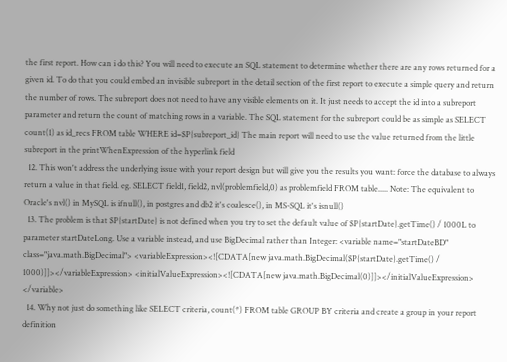the first report. How can i do this? You will need to execute an SQL statement to determine whether there are any rows returned for a given id. To do that you could embed an invisible subreport in the detail section of the first report to execute a simple query and return the number of rows. The subreport does not need to have any visible elements on it. It just needs to accept the id into a subreport parameter and return the count of matching rows in a variable. The SQL statement for the subreport could be as simple as SELECT count(1) as id_recs FROM table WHERE id=$P{subreport_id} The main report will need to use the value returned from the little subreport in the printWhenExpression of the hyperlink field
  12. This won't address the underlying issue with your report design but will give you the results you want: force the database to always return a value in that field. eg. SELECT field1, field2, nvl(problemfield,0) as problemfield FROM table..... Note: The equivalent to Oracle's nvl() in MySQL is ifnull(), in postgres and db2 it's coalesce(), in MS-SQL it's isnull()
  13. The problem is that $P{startDate} is not defined when you try to set the default value of $P{startDate}.getTime() / 1000L to parameter startDateLong. Use a variable instead, and use BigDecimal rather than Integer: <variable name="startDateBD" class="java.math.BigDecimal"> <variableExpression><![CDATA[new java.math.BigDecimal($P{startDate}.getTime() / 1000)]]></variableExpression> <initialValueExpression><![CDATA[new java.math.BigDecimal(0)]]></initialValueExpression> </variable>
  14. Why not just do something like SELECT criteria, count(*) FROM table GROUP BY criteria and create a group in your report definition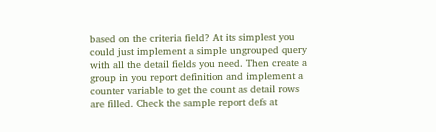based on the criteria field? At its simplest you could just implement a simple ungrouped query with all the detail fields you need. Then create a group in you report definition and implement a counter variable to get the count as detail rows are filled. Check the sample report defs at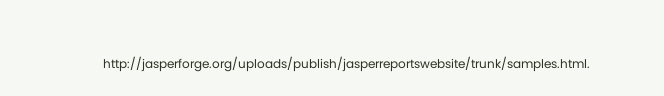http://jasperforge.org/uploads/publish/jasperreportswebsite/trunk/samples.html.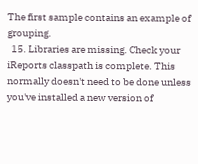The first sample contains an example of grouping.
  15. Libraries are missing. Check your iReports classpath is complete. This normally doesn't need to be done unless you've installed a new version of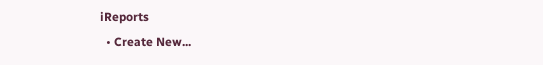iReports
  • Create New...